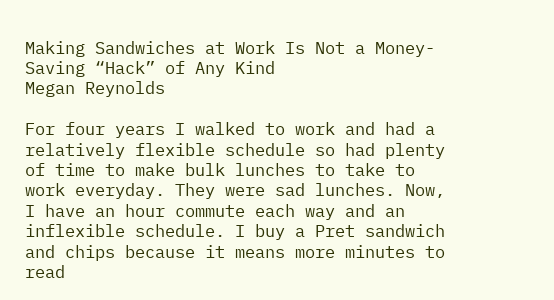Making Sandwiches at Work Is Not a Money-Saving “Hack” of Any Kind
Megan Reynolds

For four years I walked to work and had a relatively flexible schedule so had plenty of time to make bulk lunches to take to work everyday. They were sad lunches. Now, I have an hour commute each way and an inflexible schedule. I buy a Pret sandwich and chips because it means more minutes to read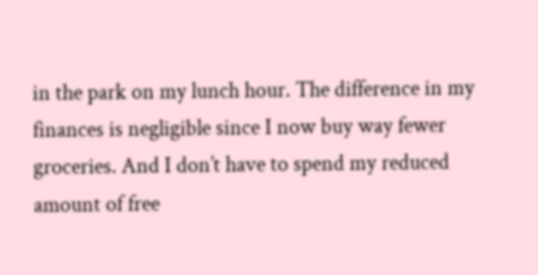in the park on my lunch hour. The difference in my finances is negligible since I now buy way fewer groceries. And I don’t have to spend my reduced amount of free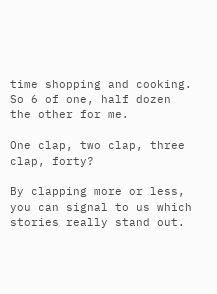time shopping and cooking. So 6 of one, half dozen the other for me.

One clap, two clap, three clap, forty?

By clapping more or less, you can signal to us which stories really stand out.